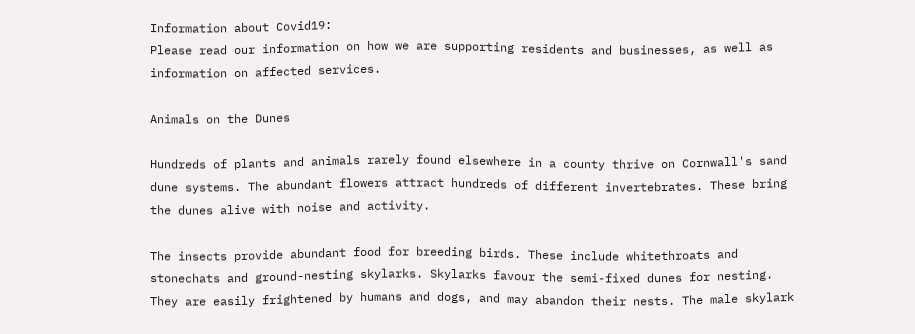Information about Covid19:
Please read our information on how we are supporting residents and businesses, as well as information on affected services.

Animals on the Dunes

Hundreds of plants and animals rarely found elsewhere in a county thrive on Cornwall's sand dune systems. The abundant flowers attract hundreds of different invertebrates. These bring the dunes alive with noise and activity.

The insects provide abundant food for breeding birds. These include whitethroats and stonechats and ground-nesting skylarks. Skylarks favour the semi-fixed dunes for nesting. They are easily frightened by humans and dogs, and may abandon their nests. The male skylark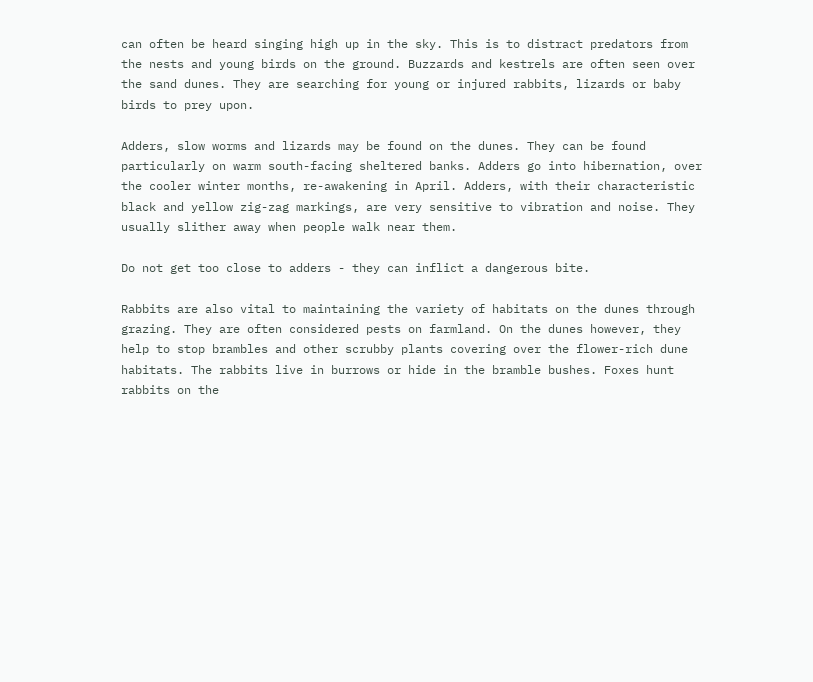can often be heard singing high up in the sky. This is to distract predators from the nests and young birds on the ground. Buzzards and kestrels are often seen over the sand dunes. They are searching for young or injured rabbits, lizards or baby birds to prey upon.

Adders, slow worms and lizards may be found on the dunes. They can be found particularly on warm south-facing sheltered banks. Adders go into hibernation, over the cooler winter months, re-awakening in April. Adders, with their characteristic black and yellow zig-zag markings, are very sensitive to vibration and noise. They usually slither away when people walk near them.

Do not get too close to adders - they can inflict a dangerous bite.

Rabbits are also vital to maintaining the variety of habitats on the dunes through grazing. They are often considered pests on farmland. On the dunes however, they help to stop brambles and other scrubby plants covering over the flower-rich dune habitats. The rabbits live in burrows or hide in the bramble bushes. Foxes hunt rabbits on the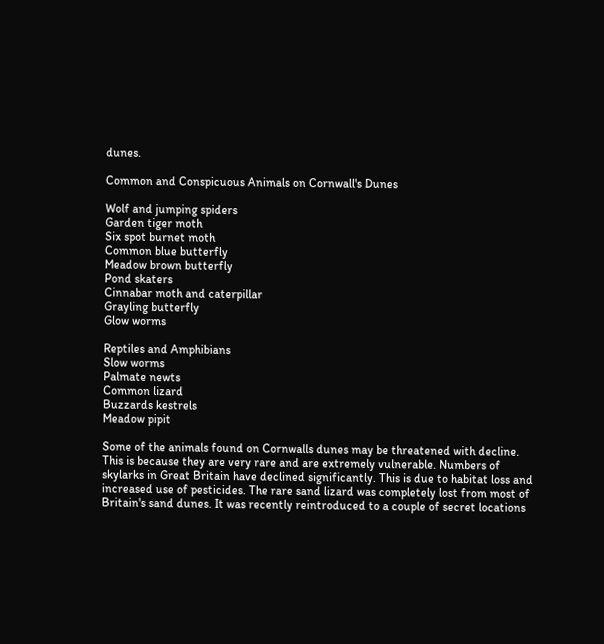dunes.

Common and Conspicuous Animals on Cornwall's Dunes

Wolf and jumping spiders
Garden tiger moth
Six spot burnet moth
Common blue butterfly
Meadow brown butterfly
Pond skaters
Cinnabar moth and caterpillar
Grayling butterfly
Glow worms

Reptiles and Amphibians
Slow worms
Palmate newts
Common lizard
Buzzards kestrels
Meadow pipit

Some of the animals found on Cornwalls dunes may be threatened with decline. This is because they are very rare and are extremely vulnerable. Numbers of skylarks in Great Britain have declined significantly. This is due to habitat loss and increased use of pesticides. The rare sand lizard was completely lost from most of Britain's sand dunes. It was recently reintroduced to a couple of secret locations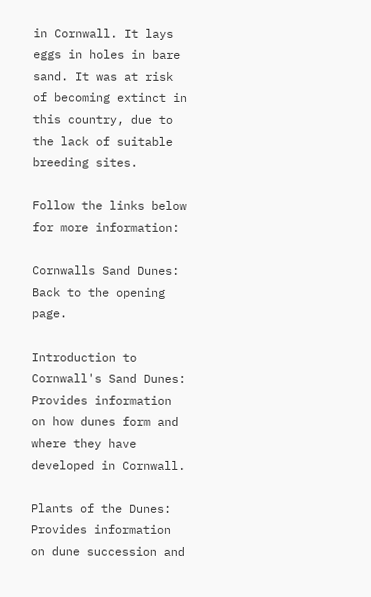in Cornwall. It lays eggs in holes in bare sand. It was at risk of becoming extinct in this country, due to the lack of suitable breeding sites.

Follow the links below for more information:

Cornwalls Sand Dunes: Back to the opening page.

Introduction to Cornwall's Sand Dunes: Provides information on how dunes form and where they have developed in Cornwall.

Plants of the Dunes: Provides information on dune succession and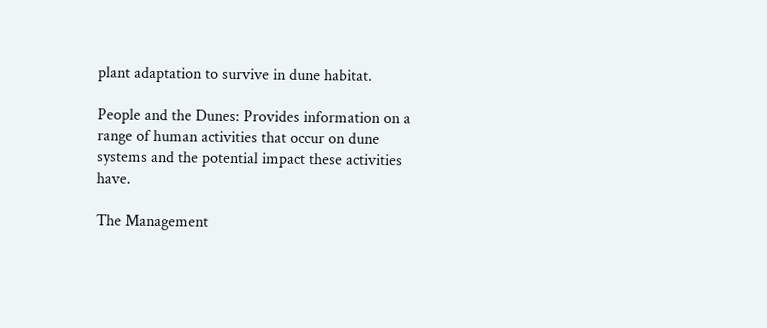plant adaptation to survive in dune habitat.

People and the Dunes: Provides information on a range of human activities that occur on dune systems and the potential impact these activities have.

The Management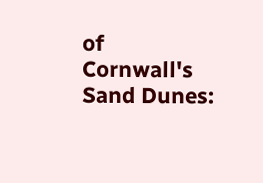of Cornwall's Sand Dunes: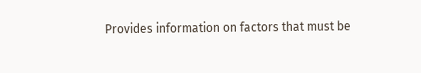Provides information on factors that must be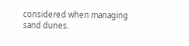considered when managing sand dunes.